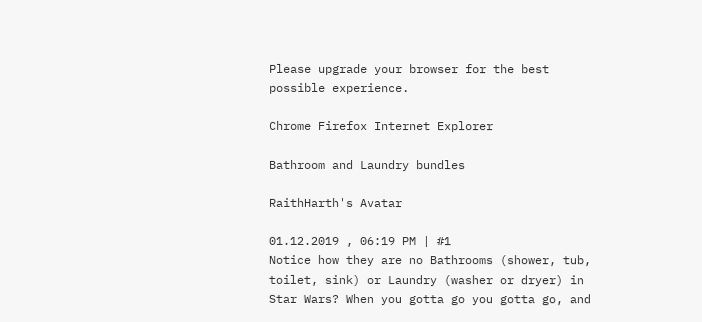Please upgrade your browser for the best possible experience.

Chrome Firefox Internet Explorer

Bathroom and Laundry bundles

RaithHarth's Avatar

01.12.2019 , 06:19 PM | #1
Notice how they are no Bathrooms (shower, tub, toilet, sink) or Laundry (washer or dryer) in Star Wars? When you gotta go you gotta go, and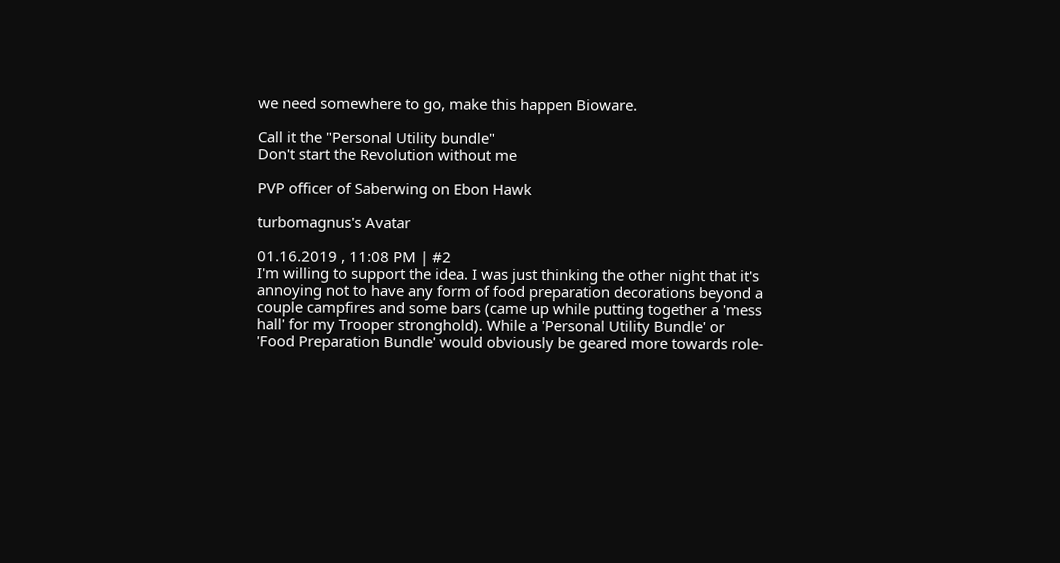we need somewhere to go, make this happen Bioware.

Call it the "Personal Utility bundle"
Don't start the Revolution without me

PVP officer of Saberwing on Ebon Hawk

turbomagnus's Avatar

01.16.2019 , 11:08 PM | #2
I'm willing to support the idea. I was just thinking the other night that it's annoying not to have any form of food preparation decorations beyond a couple campfires and some bars (came up while putting together a 'mess hall' for my Trooper stronghold). While a 'Personal Utility Bundle' or 'Food Preparation Bundle' would obviously be geared more towards role-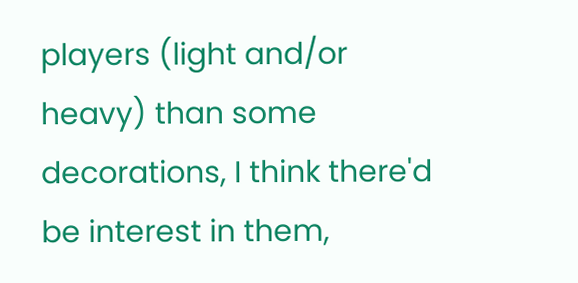players (light and/or heavy) than some decorations, I think there'd be interest in them,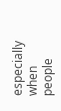especially when people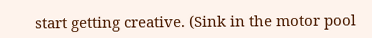start getting creative. (Sink in the motor pool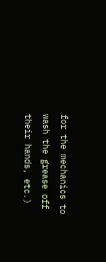for the mechanics to wash the grease off their hands, etc.)